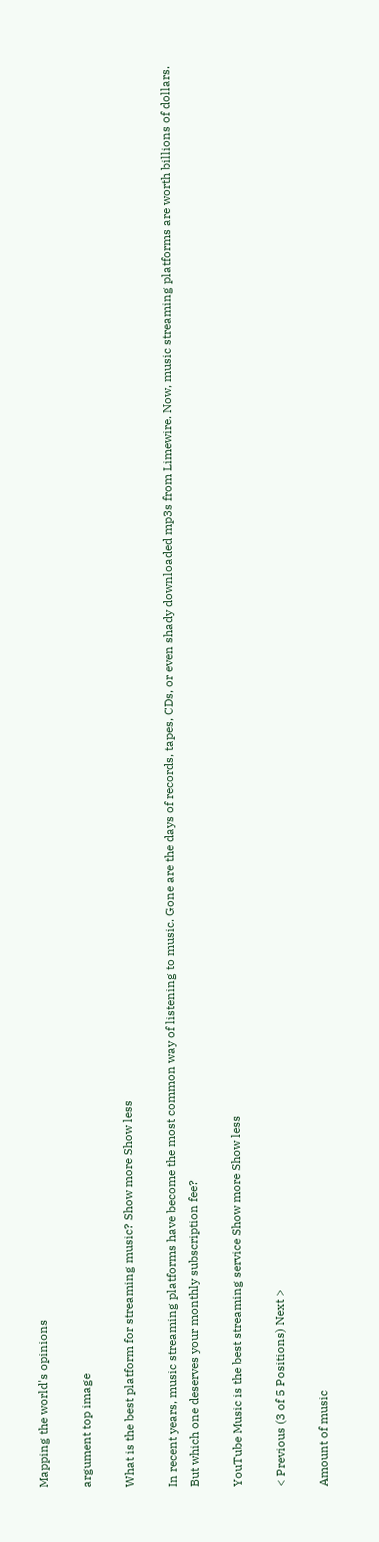Mapping the world's opinions

argument top image

What is the best platform for streaming music? Show more Show less

In recent years, music streaming platforms have become the most common way of listening to music. Gone are the days of records, tapes, CDs, or even shady downloaded mp3s from Limewire. Now, music streaming platforms are worth billions of dollars. But which one deserves your monthly subscription fee?

YouTube Music is the best streaming service Show more Show less

< Previous (3 of 5 Positions) Next >

Amount of music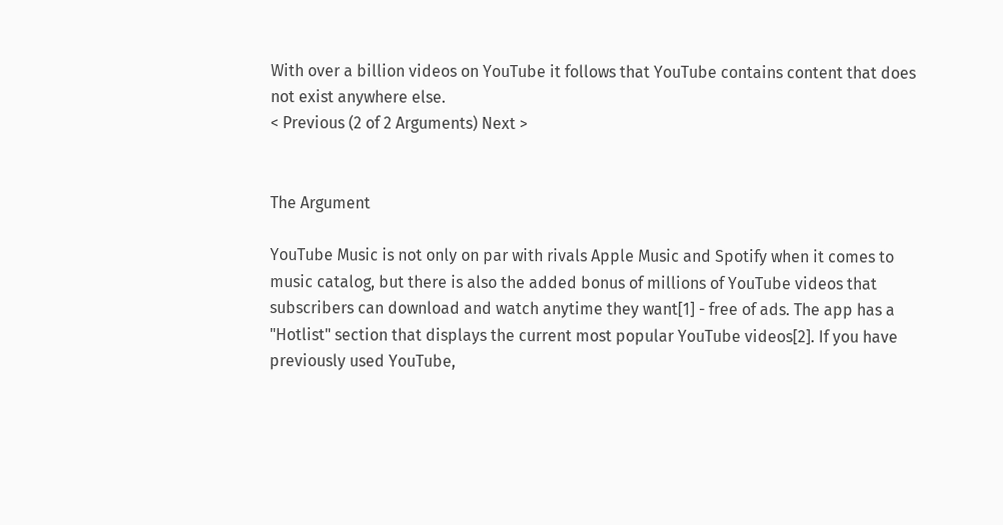With over a billion videos on YouTube it follows that YouTube contains content that does not exist anywhere else.
< Previous (2 of 2 Arguments) Next >


The Argument

YouTube Music is not only on par with rivals Apple Music and Spotify when it comes to music catalog, but there is also the added bonus of millions of YouTube videos that subscribers can download and watch anytime they want[1] - free of ads. The app has a "Hotlist" section that displays the current most popular YouTube videos[2]. If you have previously used YouTube,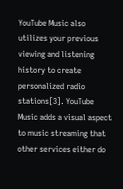YouTube Music also utilizes your previous viewing and listening history to create personalized radio stations[3]. YouTube Music adds a visual aspect to music streaming that other services either do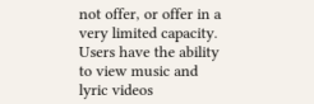not offer, or offer in a very limited capacity. Users have the ability to view music and lyric videos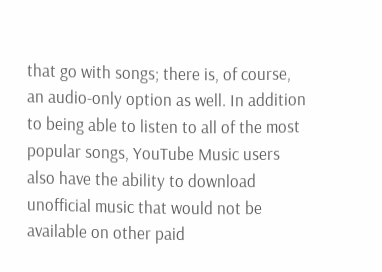that go with songs; there is, of course, an audio-only option as well. In addition to being able to listen to all of the most popular songs, YouTube Music users also have the ability to download unofficial music that would not be available on other paid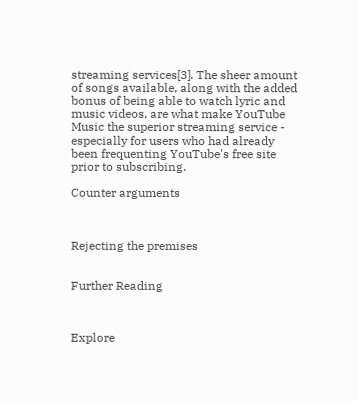streaming services[3]. The sheer amount of songs available, along with the added bonus of being able to watch lyric and music videos, are what make YouTube Music the superior streaming service - especially for users who had already been frequenting YouTube's free site prior to subscribing.

Counter arguments



Rejecting the premises


Further Reading



Explore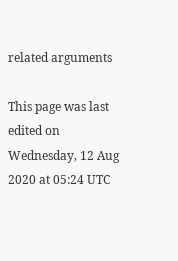related arguments

This page was last edited on Wednesday, 12 Aug 2020 at 05:24 UTC